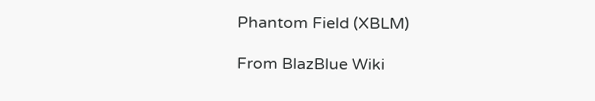Phantom Field (XBLM)

From BlazBlue Wiki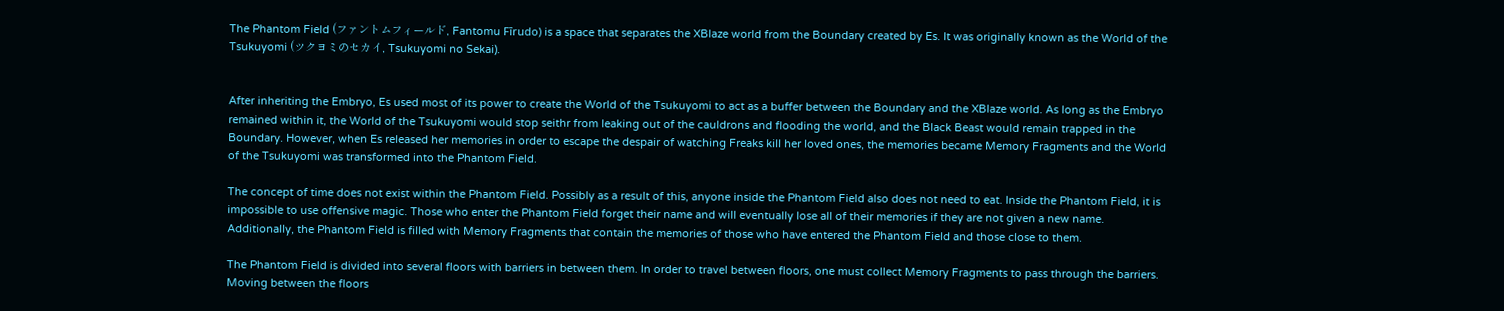The Phantom Field (ファントムフィールド, Fantomu Fīrudo) is a space that separates the XBlaze world from the Boundary created by Es. It was originally known as the World of the Tsukuyomi (ツクヨミのセカイ, Tsukuyomi no Sekai).


After inheriting the Embryo, Es used most of its power to create the World of the Tsukuyomi to act as a buffer between the Boundary and the XBlaze world. As long as the Embryo remained within it, the World of the Tsukuyomi would stop seithr from leaking out of the cauldrons and flooding the world, and the Black Beast would remain trapped in the Boundary. However, when Es released her memories in order to escape the despair of watching Freaks kill her loved ones, the memories became Memory Fragments and the World of the Tsukuyomi was transformed into the Phantom Field.

The concept of time does not exist within the Phantom Field. Possibly as a result of this, anyone inside the Phantom Field also does not need to eat. Inside the Phantom Field, it is impossible to use offensive magic. Those who enter the Phantom Field forget their name and will eventually lose all of their memories if they are not given a new name. Additionally, the Phantom Field is filled with Memory Fragments that contain the memories of those who have entered the Phantom Field and those close to them.

The Phantom Field is divided into several floors with barriers in between them. In order to travel between floors, one must collect Memory Fragments to pass through the barriers. Moving between the floors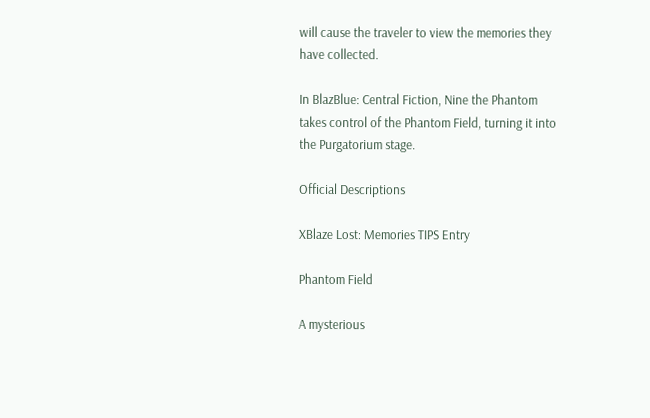will cause the traveler to view the memories they have collected.

In BlazBlue: Central Fiction, Nine the Phantom takes control of the Phantom Field, turning it into the Purgatorium stage.

Official Descriptions

XBlaze Lost: Memories TIPS Entry

Phantom Field

A mysterious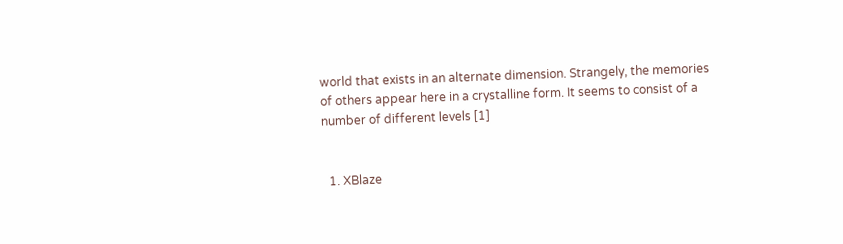world that exists in an alternate dimension. Strangely, the memories of others appear here in a crystalline form. It seems to consist of a number of different levels [1]


  1. XBlaze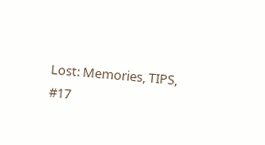Lost: Memories, TIPS, #17